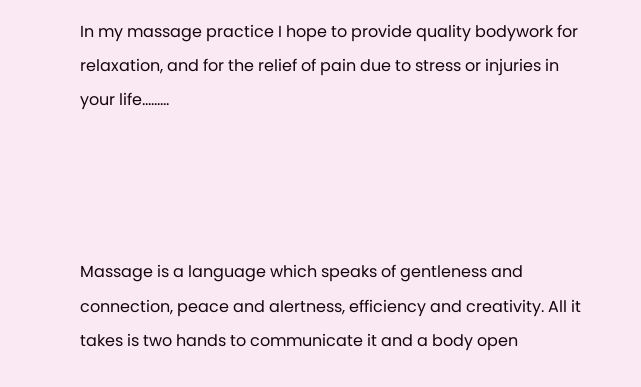In my massage practice I hope to provide quality bodywork for relaxation, and for the relief of pain due to stress or injuries in your life.........




Massage is a language which speaks of gentleness and connection, peace and alertness, efficiency and creativity. All it takes is two hands to communicate it and a body open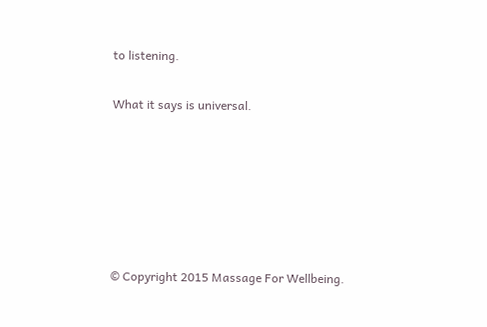to listening.

What it says is universal.






© Copyright 2015 Massage For Wellbeing.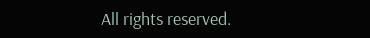All rights reserved.